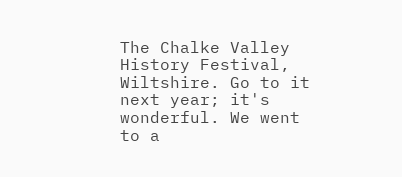The Chalke Valley History Festival, Wiltshire. Go to it next year; it's wonderful. We went to a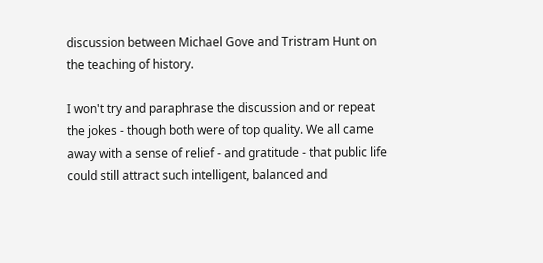discussion between Michael Gove and Tristram Hunt on the teaching of history.

I won't try and paraphrase the discussion and or repeat the jokes - though both were of top quality. We all came away with a sense of relief - and gratitude - that public life could still attract such intelligent, balanced and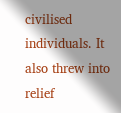civilised individuals. It also threw into relief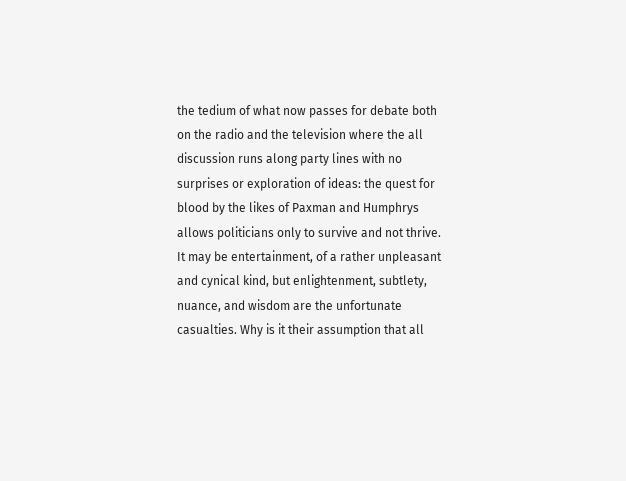the tedium of what now passes for debate both on the radio and the television where the all discussion runs along party lines with no surprises or exploration of ideas: the quest for blood by the likes of Paxman and Humphrys allows politicians only to survive and not thrive. It may be entertainment, of a rather unpleasant and cynical kind, but enlightenment, subtlety, nuance, and wisdom are the unfortunate casualties. Why is it their assumption that all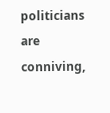politicians are conniving,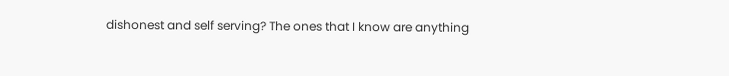dishonest and self serving? The ones that I know are anything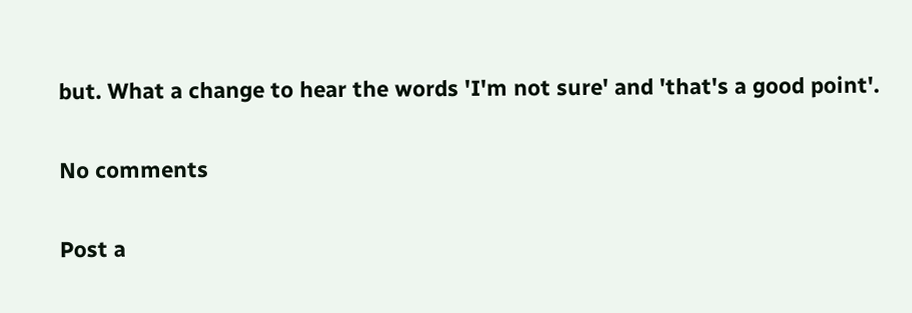but. What a change to hear the words 'I'm not sure' and 'that's a good point'.

No comments

Post a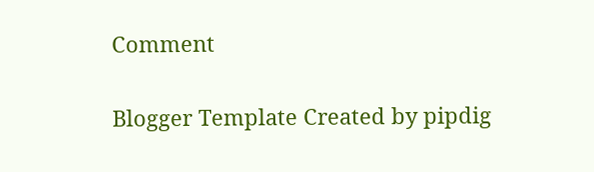Comment

Blogger Template Created by pipdig